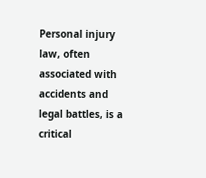Personal injury law, often associated with accidents and legal battles, is a critical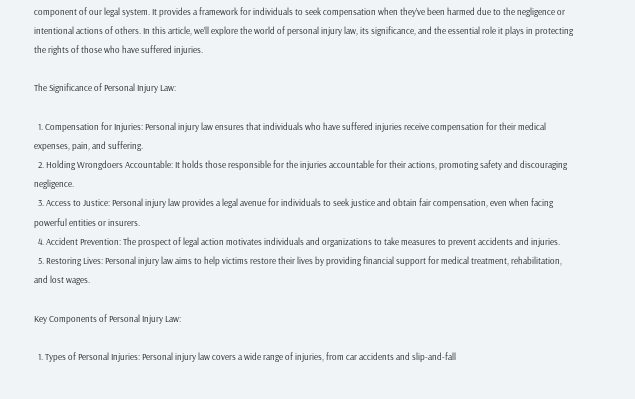component of our legal system. It provides a framework for individuals to seek compensation when they’ve been harmed due to the negligence or intentional actions of others. In this article, we’ll explore the world of personal injury law, its significance, and the essential role it plays in protecting the rights of those who have suffered injuries.

The Significance of Personal Injury Law:

  1. Compensation for Injuries: Personal injury law ensures that individuals who have suffered injuries receive compensation for their medical expenses, pain, and suffering.
  2. Holding Wrongdoers Accountable: It holds those responsible for the injuries accountable for their actions, promoting safety and discouraging negligence.
  3. Access to Justice: Personal injury law provides a legal avenue for individuals to seek justice and obtain fair compensation, even when facing powerful entities or insurers.
  4. Accident Prevention: The prospect of legal action motivates individuals and organizations to take measures to prevent accidents and injuries.
  5. Restoring Lives: Personal injury law aims to help victims restore their lives by providing financial support for medical treatment, rehabilitation, and lost wages.

Key Components of Personal Injury Law:

  1. Types of Personal Injuries: Personal injury law covers a wide range of injuries, from car accidents and slip-and-fall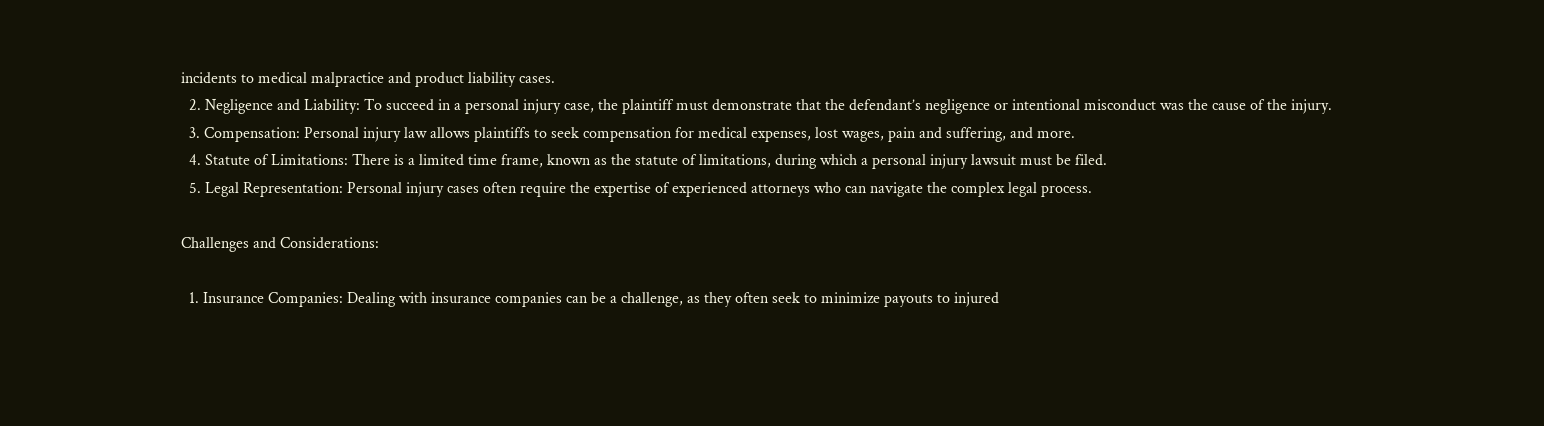incidents to medical malpractice and product liability cases.
  2. Negligence and Liability: To succeed in a personal injury case, the plaintiff must demonstrate that the defendant’s negligence or intentional misconduct was the cause of the injury.
  3. Compensation: Personal injury law allows plaintiffs to seek compensation for medical expenses, lost wages, pain and suffering, and more.
  4. Statute of Limitations: There is a limited time frame, known as the statute of limitations, during which a personal injury lawsuit must be filed.
  5. Legal Representation: Personal injury cases often require the expertise of experienced attorneys who can navigate the complex legal process.

Challenges and Considerations:

  1. Insurance Companies: Dealing with insurance companies can be a challenge, as they often seek to minimize payouts to injured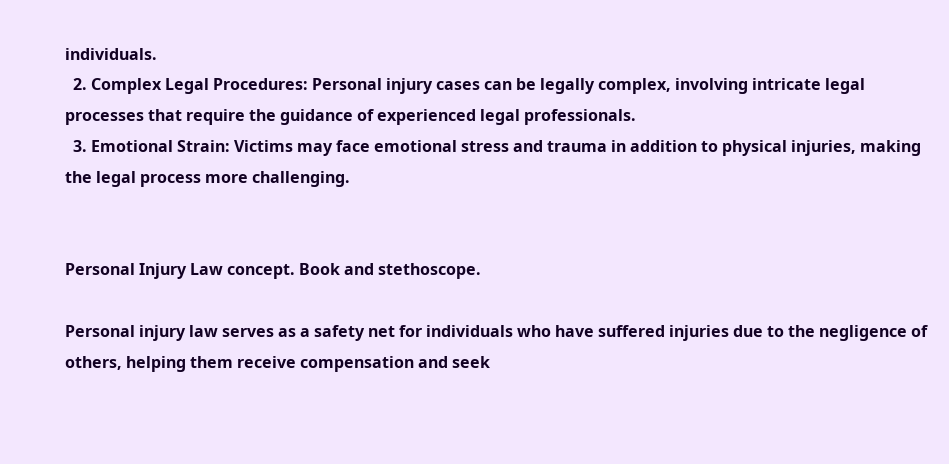individuals.
  2. Complex Legal Procedures: Personal injury cases can be legally complex, involving intricate legal processes that require the guidance of experienced legal professionals.
  3. Emotional Strain: Victims may face emotional stress and trauma in addition to physical injuries, making the legal process more challenging.


Personal Injury Law concept. Book and stethoscope.

Personal injury law serves as a safety net for individuals who have suffered injuries due to the negligence of others, helping them receive compensation and seek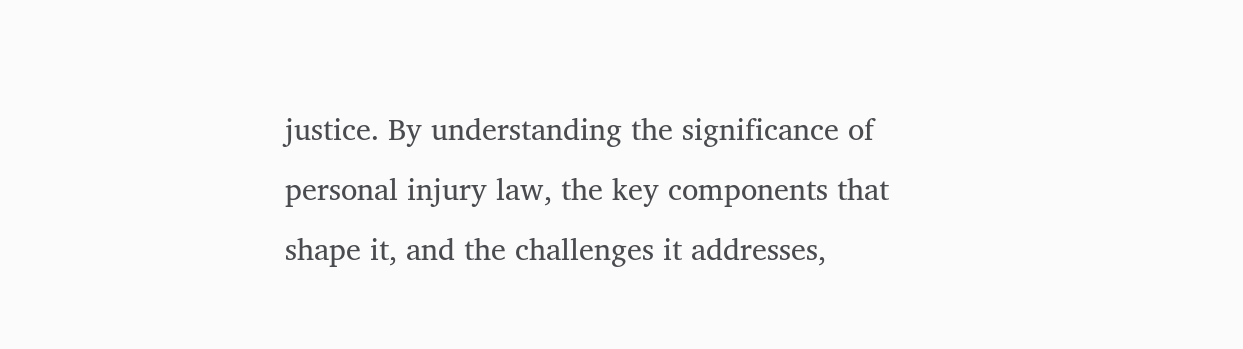justice. By understanding the significance of personal injury law, the key components that shape it, and the challenges it addresses,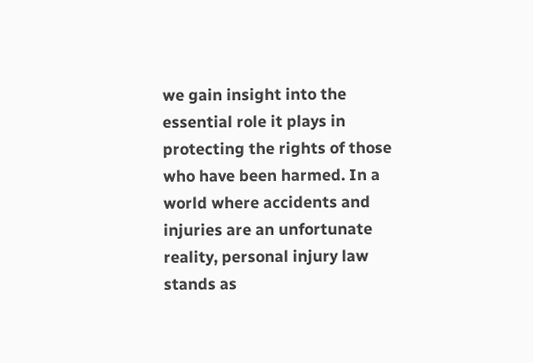we gain insight into the essential role it plays in protecting the rights of those who have been harmed. In a world where accidents and injuries are an unfortunate reality, personal injury law stands as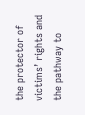the protector of victims’ rights and the pathway to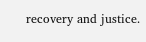recovery and justice.